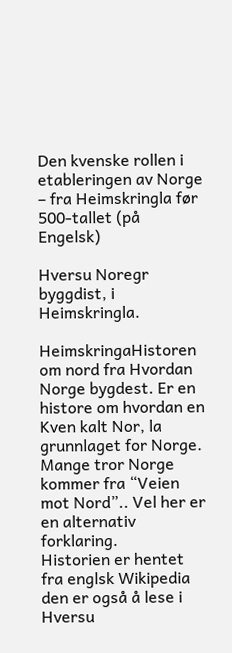Den kvenske rollen i etableringen av Norge – fra Heimskringla før 500-tallet (på Engelsk)

Hversu Noregr byggdist, i Heimskringla.

HeimskringaHistoren om nord fra Hvordan Norge bygdest. Er en histore om hvordan en Kven kalt Nor, la grunnlaget for Norge. Mange tror Norge kommer fra “Veien mot Nord”.. Vel her er en alternativ forklaring.
Historien er hentet fra englsk Wikipedia den er også å lese i Hversu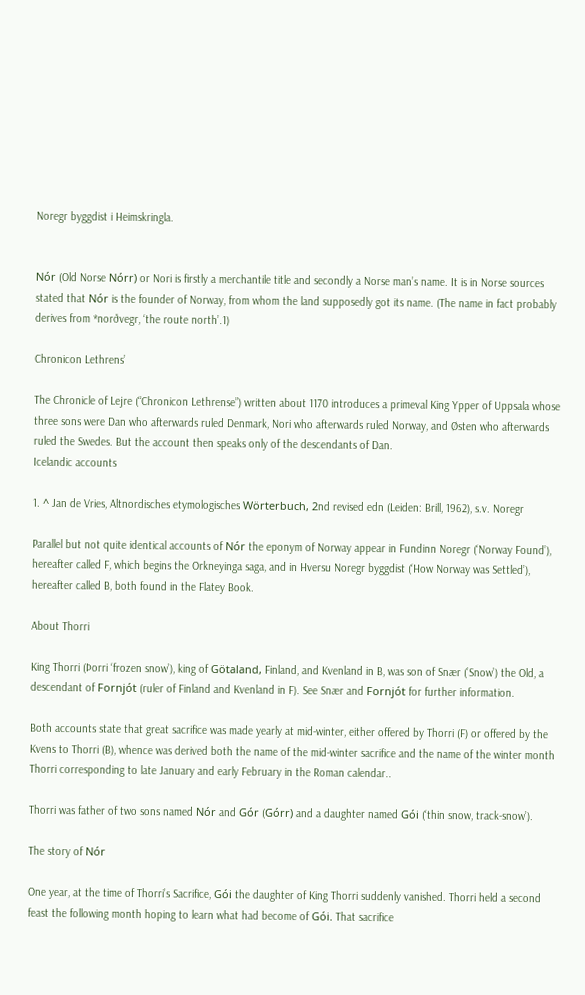Noregr byggdist i Heimskringla.


Nór (Old Norse Nórr) or Nori is firstly a merchantile title and secondly a Norse man’s name. It is in Norse sources stated that Nór is the founder of Norway, from whom the land supposedly got its name. (The name in fact probably derives from *norðvegr, ‘the route north’.1)

Chronicon Lethrens’

The Chronicle of Lejre (“Chronicon Lethrense”) written about 1170 introduces a primeval King Ypper of Uppsala whose three sons were Dan who afterwards ruled Denmark, Nori who afterwards ruled Norway, and Østen who afterwards ruled the Swedes. But the account then speaks only of the descendants of Dan.
Icelandic accounts

1. ^ Jan de Vries, Altnordisches etymologisches Wörterbuch, 2nd revised edn (Leiden: Brill, 1962), s.v. Noregr

Parallel but not quite identical accounts of Nór the eponym of Norway appear in Fundinn Noregr (‘Norway Found’), hereafter called F, which begins the Orkneyinga saga, and in Hversu Noregr byggdist (‘How Norway was Settled’), hereafter called B, both found in the Flatey Book.

About Thorri

King Thorri (Þorri ‘frozen snow’), king of Götaland, Finland, and Kvenland in B, was son of Snær (’Snow’) the Old, a descendant of Fornjót (ruler of Finland and Kvenland in F). See Snær and Fornjót for further information.

Both accounts state that great sacrifice was made yearly at mid-winter, either offered by Thorri (F) or offered by the Kvens to Thorri (B), whence was derived both the name of the mid-winter sacrifice and the name of the winter month Thorri corresponding to late January and early February in the Roman calendar..

Thorri was father of two sons named Nór and Gór (Górr) and a daughter named Gói (‘thin snow, track-snow’).

The story of Nór

One year, at the time of Thorri’s Sacrifice, Gói the daughter of King Thorri suddenly vanished. Thorri held a second feast the following month hoping to learn what had become of Gói. That sacrifice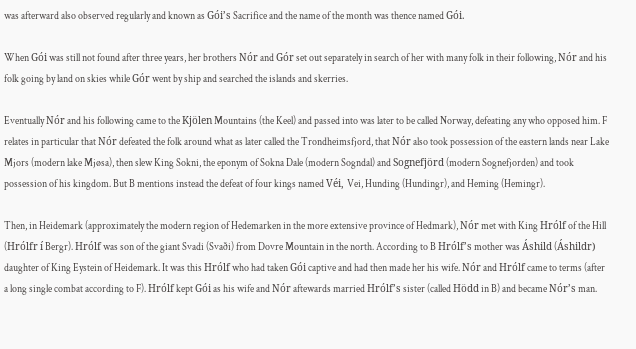was afterward also observed regularly and known as Gói’s Sacrifice and the name of the month was thence named Gói.

When Gói was still not found after three years, her brothers Nór and Gór set out separately in search of her with many folk in their following, Nór and his folk going by land on skies while Gór went by ship and searched the islands and skerries.

Eventually Nór and his following came to the Kjölen Mountains (the Keel) and passed into was later to be called Norway, defeating any who opposed him. F relates in particular that Nór defeated the folk around what as later called the Trondheimsfjord, that Nór also took possession of the eastern lands near Lake Mjors (modern lake Mjøsa), then slew King Sokni, the eponym of Sokna Dale (modern Sogndal) and Sognefjörd (modern Sognefjorden) and took possession of his kingdom. But B mentions instead the defeat of four kings named Véi, Vei, Hunding (Hundingr), and Heming (Hemingr).

Then, in Heidemark (approximately the modern region of Hedemarken in the more extensive province of Hedmark), Nór met with King Hrólf of the Hill (Hrólfr í Bergr). Hrólf was son of the giant Svadi (Svaði) from Dovre Mountain in the north. According to B Hrólf’s mother was Áshild (Áshildr) daughter of King Eystein of Heidemark. It was this Hrólf who had taken Gói captive and had then made her his wife. Nór and Hrólf came to terms (after a long single combat according to F). Hrólf kept Gói as his wife and Nór aftewards married Hrólf’s sister (called Hödd in B) and became Nór’s man.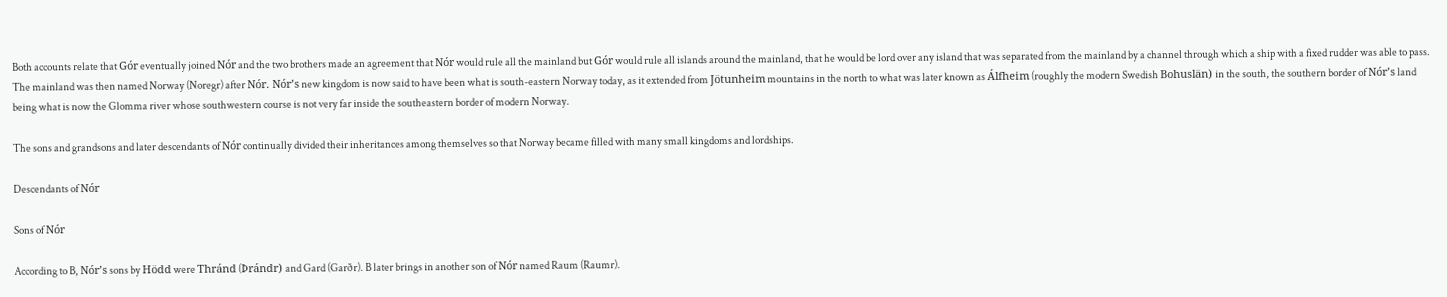Both accounts relate that Gór eventually joined Nór and the two brothers made an agreement that Nór would rule all the mainland but Gór would rule all islands around the mainland, that he would be lord over any island that was separated from the mainland by a channel through which a ship with a fixed rudder was able to pass. The mainland was then named Norway (Noregr) after Nór. Nór’s new kingdom is now said to have been what is south-eastern Norway today, as it extended from Jötunheim mountains in the north to what was later known as Álfheim (roughly the modern Swedish Bohuslän) in the south, the southern border of Nór’s land being what is now the Glomma river whose southwestern course is not very far inside the southeastern border of modern Norway.

The sons and grandsons and later descendants of Nór continually divided their inheritances among themselves so that Norway became filled with many small kingdoms and lordships.

Descendants of Nór

Sons of Nór

According to B, Nór’s sons by Hödd were Thránd (Þrándr) and Gard (Garðr). B later brings in another son of Nór named Raum (Raumr).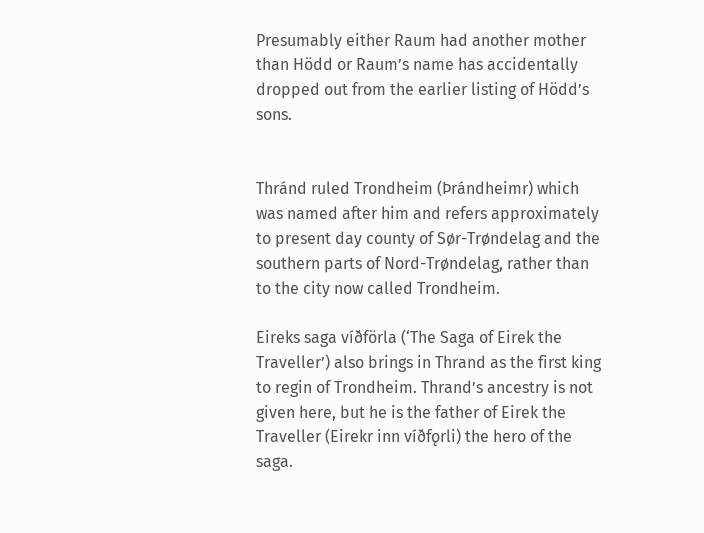Presumably either Raum had another mother than Hödd or Raum’s name has accidentally dropped out from the earlier listing of Hödd’s sons.


Thránd ruled Trondheim (Þrándheimr) which was named after him and refers approximately to present day county of Sør-Trøndelag and the southern parts of Nord-Trøndelag, rather than to the city now called Trondheim.

Eireks saga víðförla (‘The Saga of Eirek the Traveller’) also brings in Thrand as the first king to regin of Trondheim. Thrand’s ancestry is not given here, but he is the father of Eirek the Traveller (Eirekr inn víðfǫrli) the hero of the saga.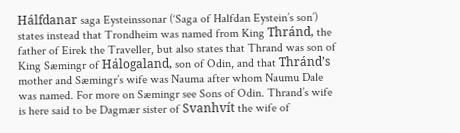Hálfdanar saga Eysteinssonar (‘Saga of Halfdan Eystein’s son’) states instead that Trondheim was named from King Thránd, the father of Eirek the Traveller, but also states that Thrand was son of King Sæmingr of Hálogaland, son of Odin, and that Thránd’s mother and Sæmingr’s wife was Nauma after whom Naumu Dale was named. For more on Sæmingr see Sons of Odin. Thrand’s wife is here said to be Dagmær sister of Svanhvít the wife of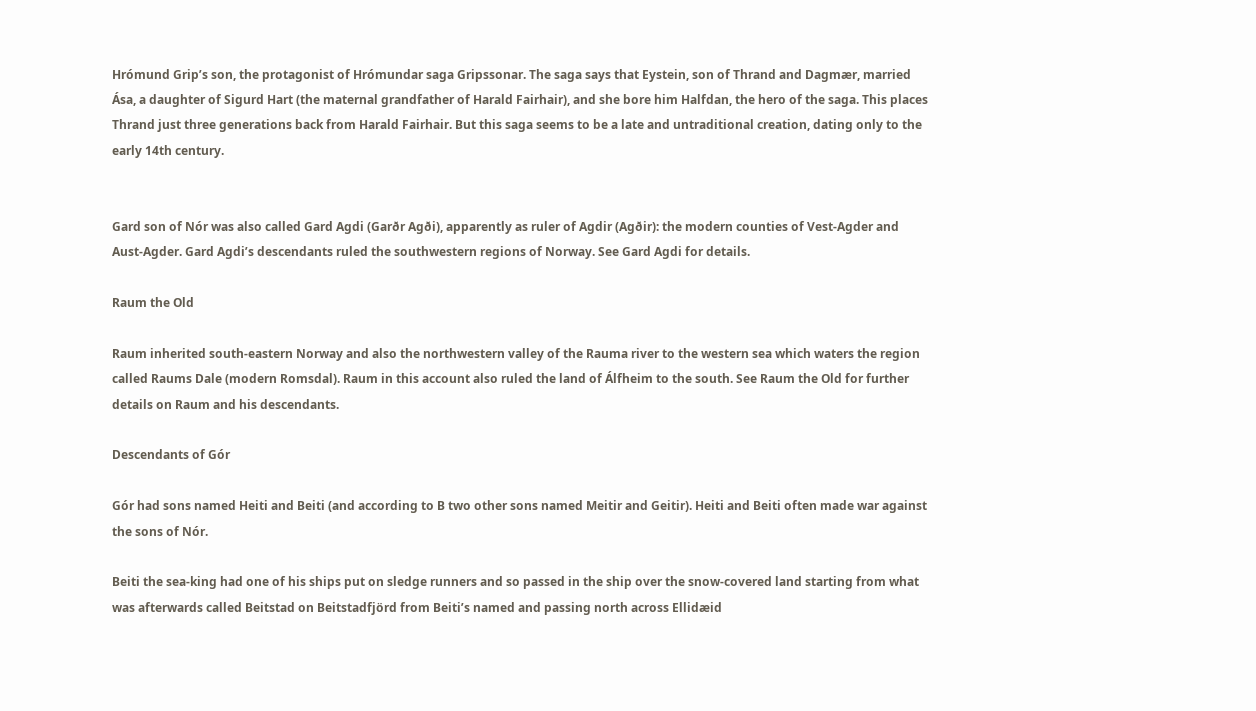Hrómund Grip’s son, the protagonist of Hrómundar saga Gripssonar. The saga says that Eystein, son of Thrand and Dagmær, married Ása, a daughter of Sigurd Hart (the maternal grandfather of Harald Fairhair), and she bore him Halfdan, the hero of the saga. This places Thrand just three generations back from Harald Fairhair. But this saga seems to be a late and untraditional creation, dating only to the early 14th century.


Gard son of Nór was also called Gard Agdi (Garðr Agði), apparently as ruler of Agdir (Agðir): the modern counties of Vest-Agder and Aust-Agder. Gard Agdi’s descendants ruled the southwestern regions of Norway. See Gard Agdi for details.

Raum the Old

Raum inherited south-eastern Norway and also the northwestern valley of the Rauma river to the western sea which waters the region called Raums Dale (modern Romsdal). Raum in this account also ruled the land of Álfheim to the south. See Raum the Old for further details on Raum and his descendants.

Descendants of Gór

Gór had sons named Heiti and Beiti (and according to B two other sons named Meitir and Geitir). Heiti and Beiti often made war against the sons of Nór.

Beiti the sea-king had one of his ships put on sledge runners and so passed in the ship over the snow-covered land starting from what was afterwards called Beitstad on Beitstadfjörd from Beiti’s named and passing north across Ellidæid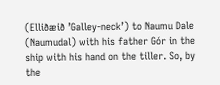(Elliðæið ’Galley-neck’) to Naumu Dale (Naumudal) with his father Gór in the ship with his hand on the tiller. So, by the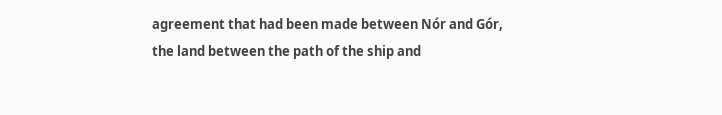agreement that had been made between Nór and Gór, the land between the path of the ship and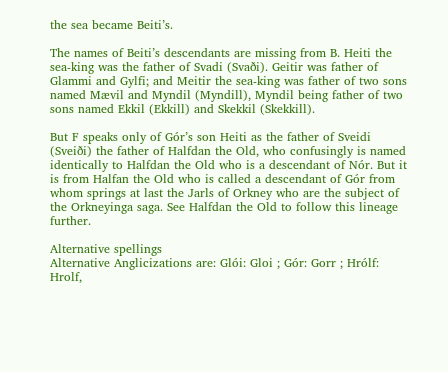the sea became Beiti’s.

The names of Beiti’s descendants are missing from B. Heiti the sea-king was the father of Svadi (Svaði). Geitir was father of Glammi and Gylfi; and Meitir the sea-king was father of two sons named Mævil and Myndil (Myndill), Myndil being father of two sons named Ekkil (Ekkill) and Skekkil (Skekkill).

But F speaks only of Gór’s son Heiti as the father of Sveidi (Sveiði) the father of Halfdan the Old, who confusingly is named identically to Halfdan the Old who is a descendant of Nór. But it is from Halfan the Old who is called a descendant of Gór from whom springs at last the Jarls of Orkney who are the subject of the Orkneyinga saga. See Halfdan the Old to follow this lineage further.

Alternative spellings
Alternative Anglicizations are: Glói: Gloi ; Gór: Gorr ; Hrólf: Hrolf,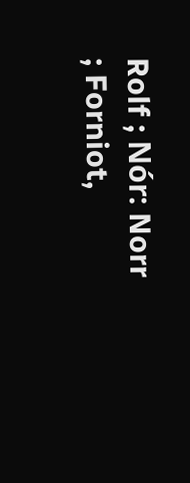Rolf ; Nór: Norr ; Forniot,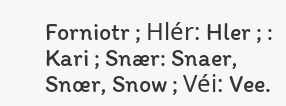Forniotr ; Hlér: Hler ; : Kari ; Snær: Snaer, Snœr, Snow ; Véi: Vee.